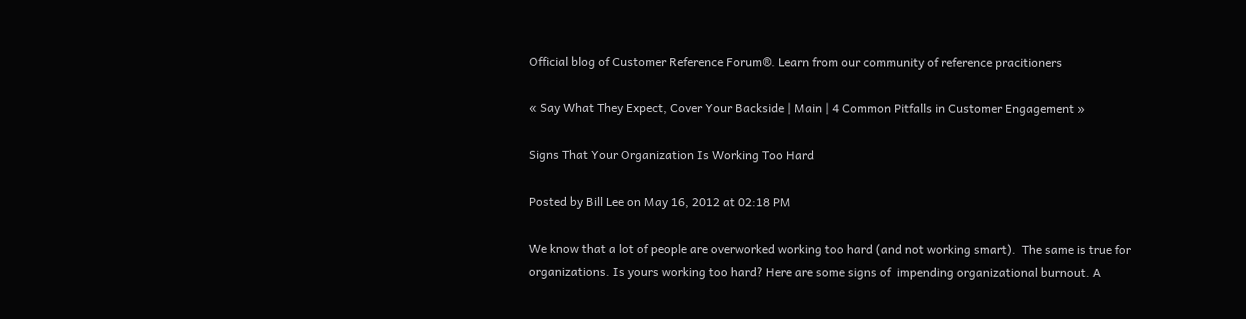Official blog of Customer Reference Forum®. Learn from our community of reference pracitioners

« Say What They Expect, Cover Your Backside | Main | 4 Common Pitfalls in Customer Engagement »

Signs That Your Organization Is Working Too Hard

Posted by Bill Lee on May 16, 2012 at 02:18 PM

We know that a lot of people are overworked working too hard (and not working smart).  The same is true for organizations. Is yours working too hard? Here are some signs of  impending organizational burnout. A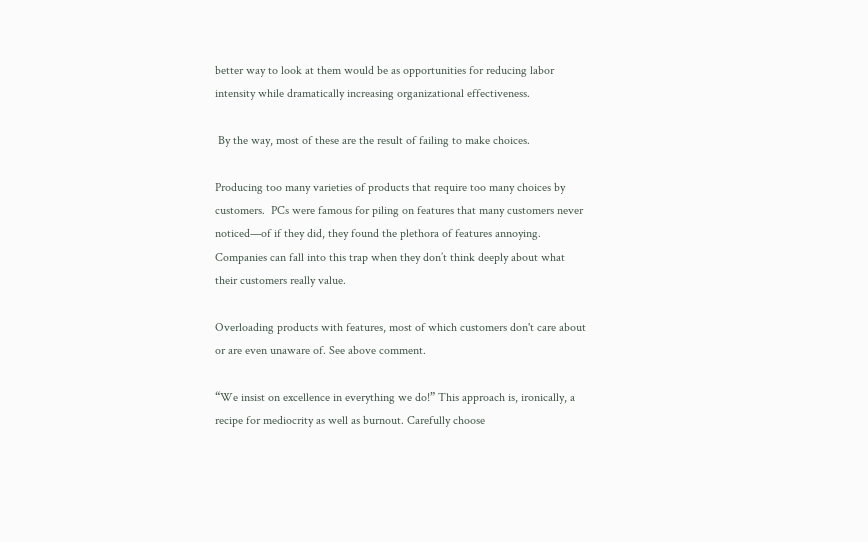better way to look at them would be as opportunities for reducing labor intensity while dramatically increasing organizational effectiveness.

 By the way, most of these are the result of failing to make choices.

Producing too many varieties of products that require too many choices by customers.  PCs were famous for piling on features that many customers never noticed—of if they did, they found the plethora of features annoying. Companies can fall into this trap when they don’t think deeply about what their customers really value.

Overloading products with features, most of which customers don't care about or are even unaware of. See above comment.

“We insist on excellence in everything we do!” This approach is, ironically, a recipe for mediocrity as well as burnout. Carefully choose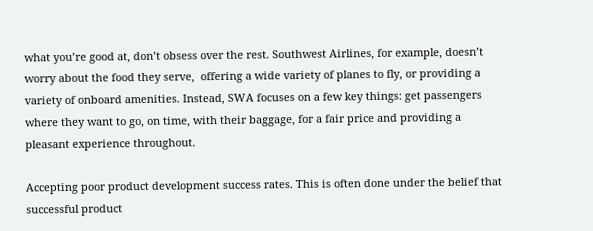what you’re good at, don’t obsess over the rest. Southwest Airlines, for example, doesn’t worry about the food they serve,  offering a wide variety of planes to fly, or providing a variety of onboard amenities. Instead, SWA focuses on a few key things: get passengers where they want to go, on time, with their baggage, for a fair price and providing a pleasant experience throughout.

Accepting poor product development success rates. This is often done under the belief that successful product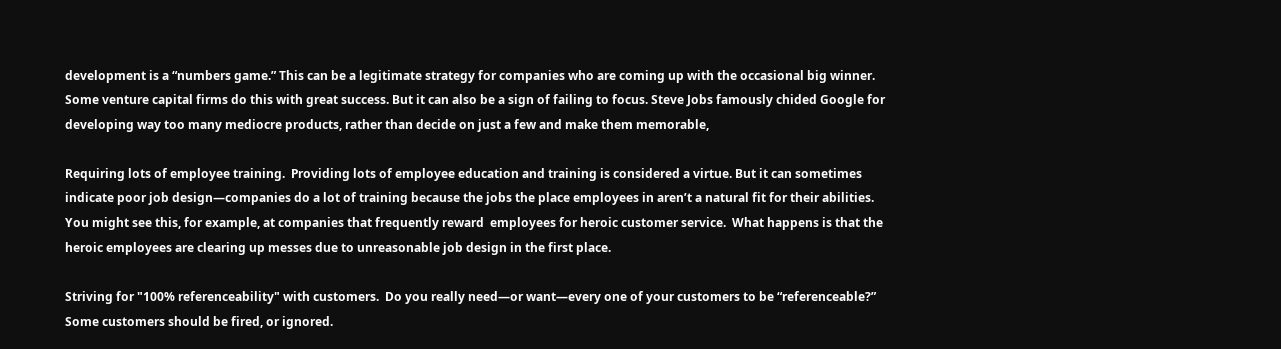development is a “numbers game.” This can be a legitimate strategy for companies who are coming up with the occasional big winner. Some venture capital firms do this with great success. But it can also be a sign of failing to focus. Steve Jobs famously chided Google for developing way too many mediocre products, rather than decide on just a few and make them memorable,

Requiring lots of employee training.  Providing lots of employee education and training is considered a virtue. But it can sometimes indicate poor job design—companies do a lot of training because the jobs the place employees in aren’t a natural fit for their abilities. You might see this, for example, at companies that frequently reward  employees for heroic customer service.  What happens is that the heroic employees are clearing up messes due to unreasonable job design in the first place.

Striving for "100% referenceability" with customers.  Do you really need—or want—every one of your customers to be “referenceable?” Some customers should be fired, or ignored.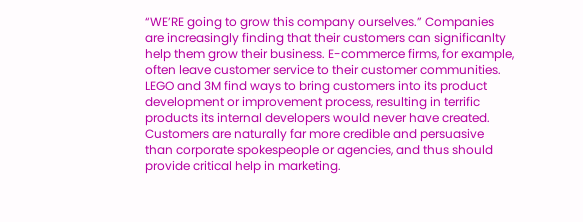“WE’RE going to grow this company ourselves.” Companies are increasingly finding that their customers can significanlty help them grow their business. E-commerce firms, for example, often leave customer service to their customer communities. LEGO and 3M find ways to bring customers into its product development or improvement process, resulting in terrific products its internal developers would never have created.  Customers are naturally far more credible and persuasive than corporate spokespeople or agencies, and thus should provide critical help in marketing.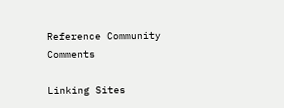Reference Community Comments

Linking Sites